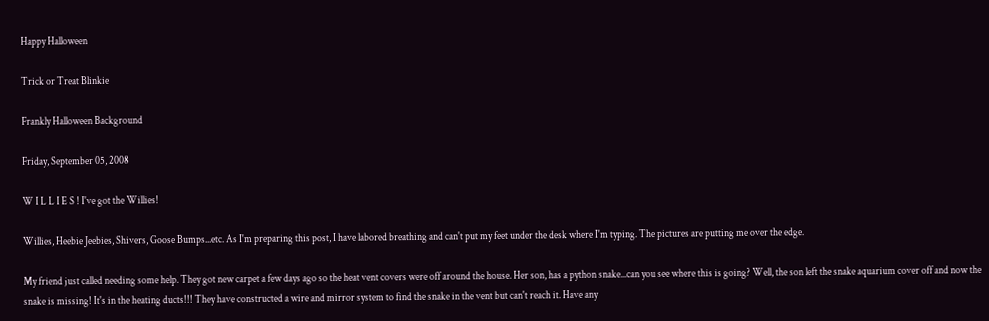Happy Halloween

Trick or Treat Blinkie

Frankly Halloween Background

Friday, September 05, 2008

W I L L I E S ! I've got the Willies!

Willies, Heebie Jeebies, Shivers, Goose Bumps...etc. As I'm preparing this post, I have labored breathing and can't put my feet under the desk where I'm typing. The pictures are putting me over the edge.

My friend just called needing some help. They got new carpet a few days ago so the heat vent covers were off around the house. Her son, has a python snake...can you see where this is going? Well, the son left the snake aquarium cover off and now the snake is missing! It's in the heating ducts!!! They have constructed a wire and mirror system to find the snake in the vent but can't reach it. Have any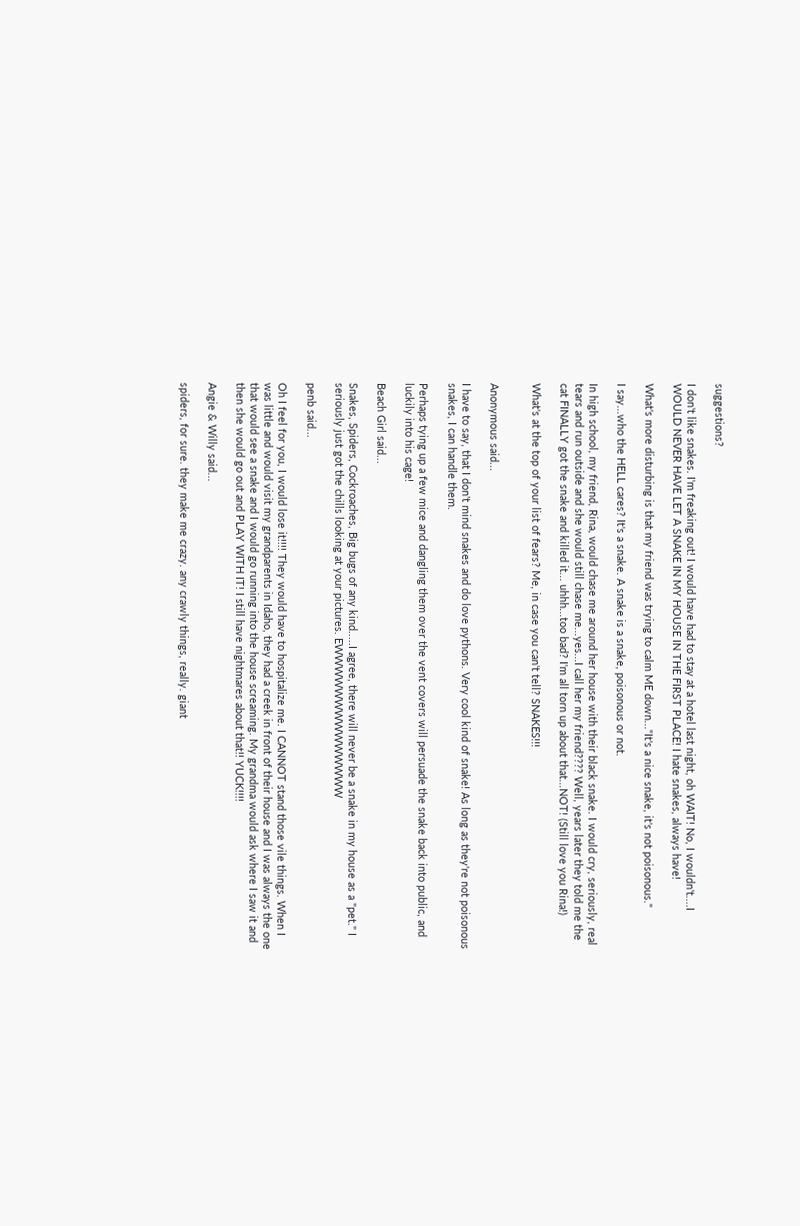suggestions?

I don't like snakes. I'm freaking out! I would have had to stay at a hotel last night, oh WAIT! No, I wouldn't....I WOULD NEVER HAVE LET A SNAKE IN MY HOUSE IN THE FIRST PLACE! I hate snakes, always have!

What's more disturbing is that my friend was trying to calm ME down..."It's a nice snake, it's not poisonous."

I say...who the HELL cares? It's a snake. A snake is a snake, poisonous or not.

In high school, my friend, Rina, would chase me around her house with their black snake. I would cry, seriously, real tears and run outside and she would still chase me...yes...I call her my friend???? Well, years later they told me the cat FINALLY got the snake and killed it... uhhh...too bad? I'm all torn up about that...NOT! (Still love you Rina!)

What's at the top of your list of fears? Me, in case you can't tell? SNAKES!!!


Anonymous said...

I have to say, that I don't mind snakes and do love pythons. Very cool kind of snake! As long as they're not poisonous snakes, I can handle them.

Perhaps tying up a few mice and dangling them over the vent covers will persuade the snake back into public, and luckily into his cage!

Beach Girl said...

Snakes, Spiders, Cockroaches, Big bugs of any kind.....I agree, there will never be a snake in my house as a "pet." I seriously just got the chills looking at your pictures. EWWWWWWWWWWWWWW

penb said...

Oh I feel for you, I would lose it!!!! They would have to hospitalize me. I CANNOT stand those vile things. When I was little and would visit my grandparents in Idaho, they had a creek in front of their house and I was always the one that would see a snake and I would go running into the house screaming. My grandma would ask where I saw it and then she would go out and PLAY WITH IT! I still have nightmares about that!! YUCK!!!!

Angie & Willy said...

spiders, for sure. they make me crazy. any crawly things, really. giant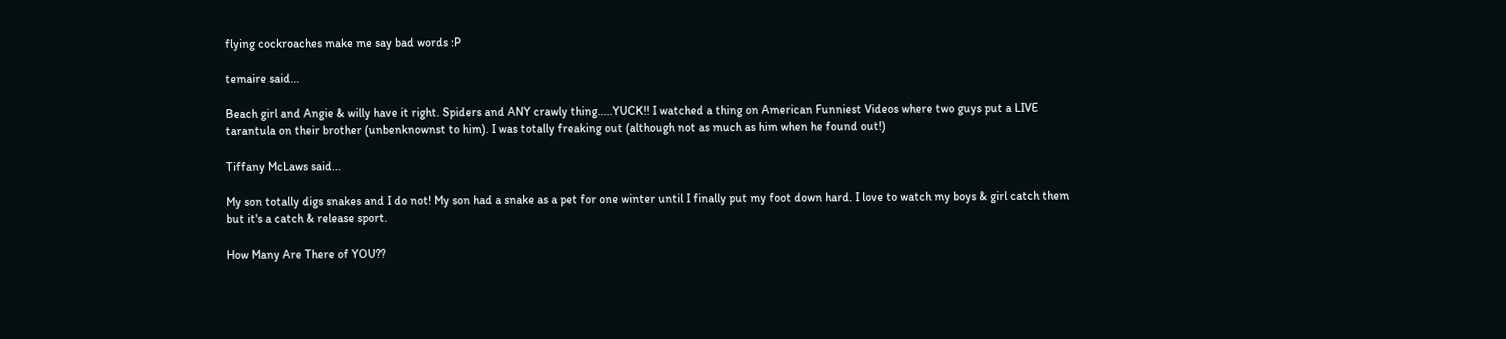flying cockroaches make me say bad words :P

temaire said...

Beach girl and Angie & willy have it right. Spiders and ANY crawly thing.....YUCK!! I watched a thing on American Funniest Videos where two guys put a LIVE tarantula on their brother (unbenknownst to him). I was totally freaking out (although not as much as him when he found out!)

Tiffany McLaws said...

My son totally digs snakes and I do not! My son had a snake as a pet for one winter until I finally put my foot down hard. I love to watch my boys & girl catch them but it's a catch & release sport.

How Many Are There of YOU??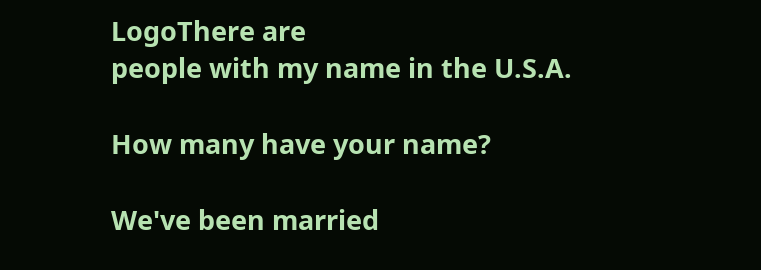LogoThere are
people with my name in the U.S.A.

How many have your name?

We've been married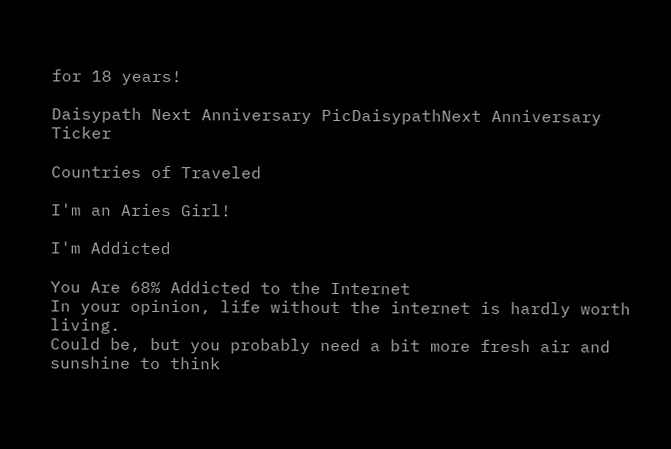for 18 years!

Daisypath Next Anniversary PicDaisypathNext Anniversary Ticker

Countries of Traveled

I'm an Aries Girl!

I'm Addicted

You Are 68% Addicted to the Internet
In your opinion, life without the internet is hardly worth living.
Could be, but you probably need a bit more fresh air and sunshine to think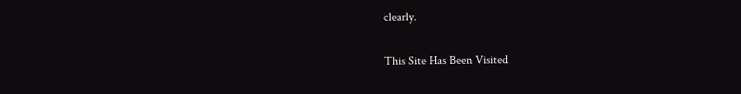clearly.

This Site Has Been Visited